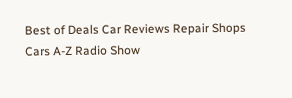Best of Deals Car Reviews Repair Shops Cars A-Z Radio Show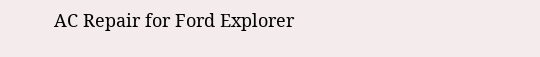AC Repair for Ford Explorer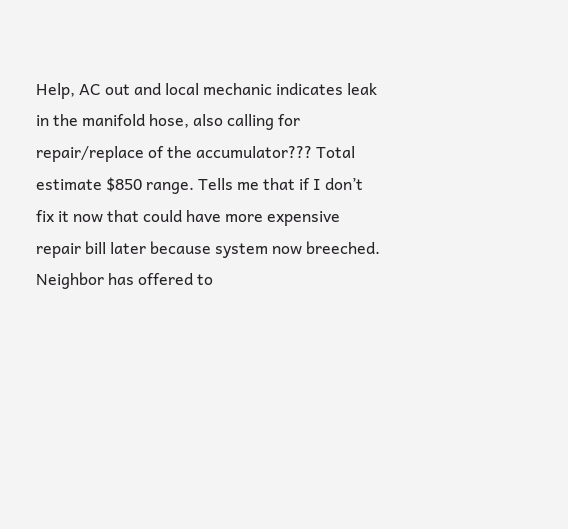Help, AC out and local mechanic indicates leak in the manifold hose, also calling for repair/replace of the accumulator??? Total estimate $850 range. Tells me that if I don’t fix it now that could have more expensive repair bill later because system now breeched. Neighbor has offered to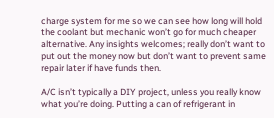charge system for me so we can see how long will hold the coolant but mechanic won’t go for much cheaper alternative. Any insights welcomes; really don’t want to put out the money now but don’t want to prevent same repair later if have funds then.

A/C isn’t typically a DIY project, unless you really know what you’re doing. Putting a can of refrigerant in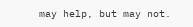may help, but may not.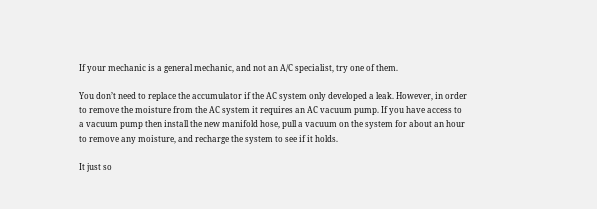If your mechanic is a general mechanic, and not an A/C specialist, try one of them.

You don’t need to replace the accumulator if the AC system only developed a leak. However, in order to remove the moisture from the AC system it requires an AC vacuum pump. If you have access to a vacuum pump then install the new manifold hose, pull a vacuum on the system for about an hour to remove any moisture, and recharge the system to see if it holds.

It just so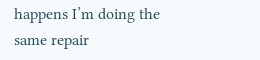happens I’m doing the same repair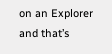on an Explorer and that’s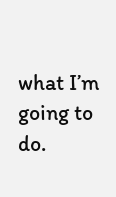what I’m going to do.